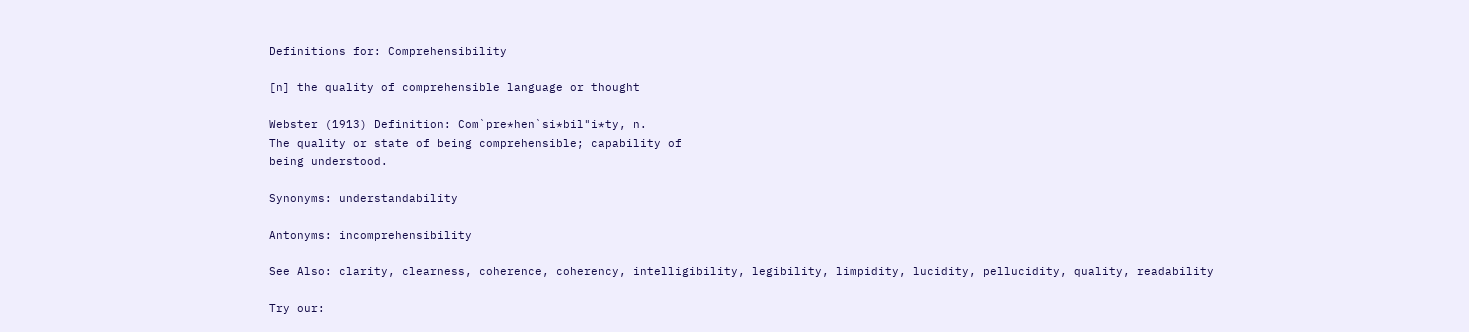Definitions for: Comprehensibility

[n] the quality of comprehensible language or thought

Webster (1913) Definition: Com`pre*hen`si*bil"i*ty, n.
The quality or state of being comprehensible; capability of
being understood.

Synonyms: understandability

Antonyms: incomprehensibility

See Also: clarity, clearness, coherence, coherency, intelligibility, legibility, limpidity, lucidity, pellucidity, quality, readability

Try our: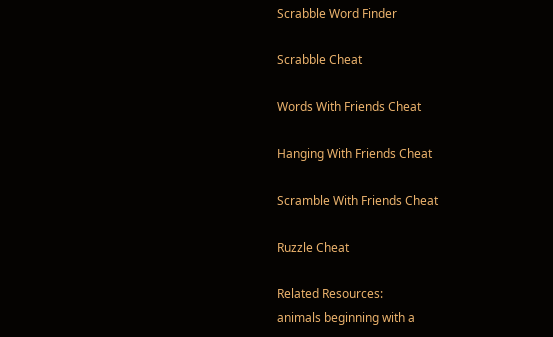Scrabble Word Finder

Scrabble Cheat

Words With Friends Cheat

Hanging With Friends Cheat

Scramble With Friends Cheat

Ruzzle Cheat

Related Resources:
animals beginning with a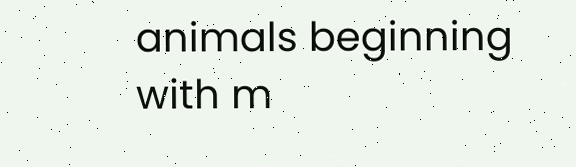animals beginning with m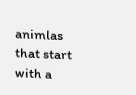animlas that start with a